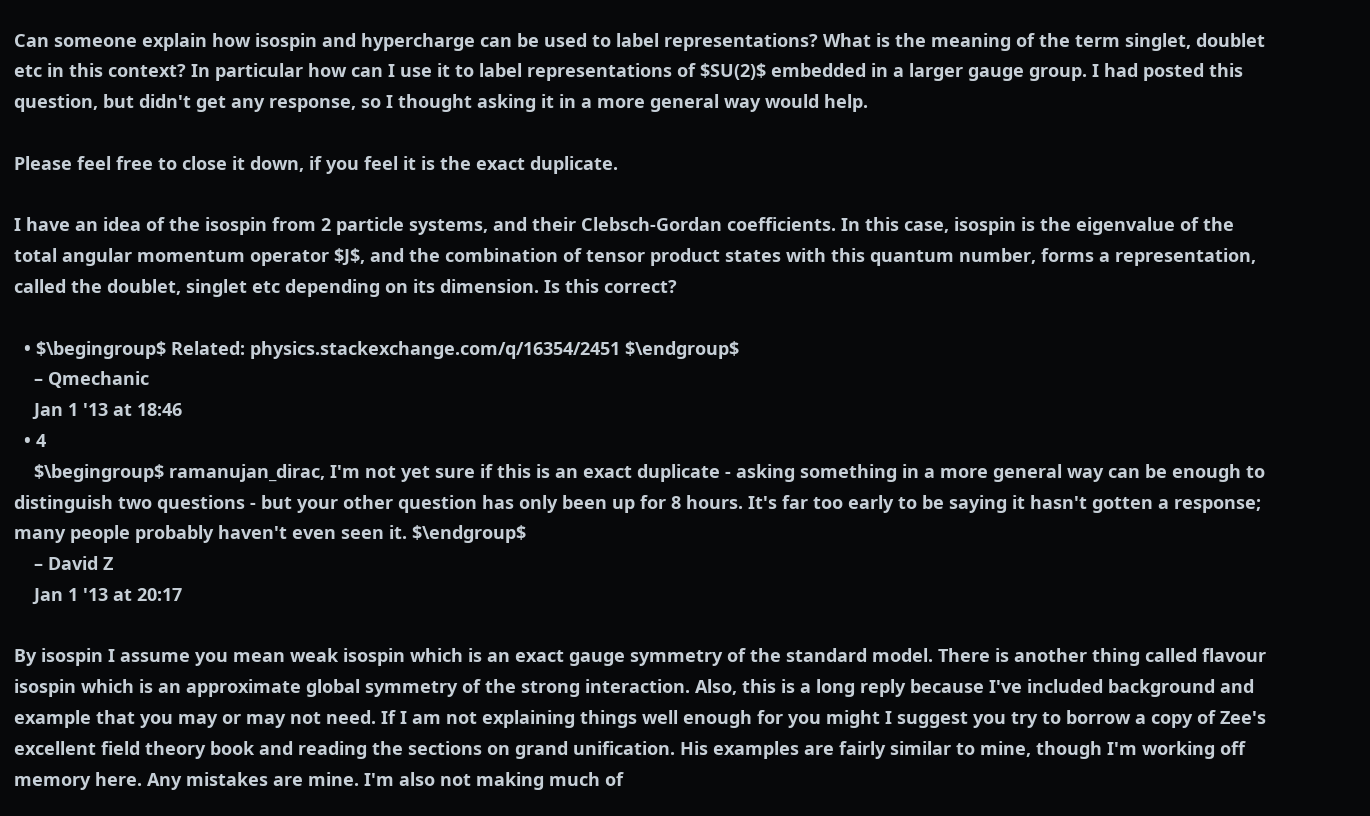Can someone explain how isospin and hypercharge can be used to label representations? What is the meaning of the term singlet, doublet etc in this context? In particular how can I use it to label representations of $SU(2)$ embedded in a larger gauge group. I had posted this question, but didn't get any response, so I thought asking it in a more general way would help.

Please feel free to close it down, if you feel it is the exact duplicate.

I have an idea of the isospin from 2 particle systems, and their Clebsch-Gordan coefficients. In this case, isospin is the eigenvalue of the total angular momentum operator $J$, and the combination of tensor product states with this quantum number, forms a representation, called the doublet, singlet etc depending on its dimension. Is this correct?

  • $\begingroup$ Related: physics.stackexchange.com/q/16354/2451 $\endgroup$
    – Qmechanic
    Jan 1 '13 at 18:46
  • 4
    $\begingroup$ ramanujan_dirac, I'm not yet sure if this is an exact duplicate - asking something in a more general way can be enough to distinguish two questions - but your other question has only been up for 8 hours. It's far too early to be saying it hasn't gotten a response; many people probably haven't even seen it. $\endgroup$
    – David Z
    Jan 1 '13 at 20:17

By isospin I assume you mean weak isospin which is an exact gauge symmetry of the standard model. There is another thing called flavour isospin which is an approximate global symmetry of the strong interaction. Also, this is a long reply because I've included background and example that you may or may not need. If I am not explaining things well enough for you might I suggest you try to borrow a copy of Zee's excellent field theory book and reading the sections on grand unification. His examples are fairly similar to mine, though I'm working off memory here. Any mistakes are mine. I'm also not making much of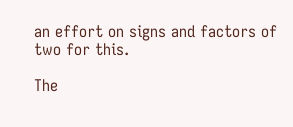an effort on signs and factors of two for this.

The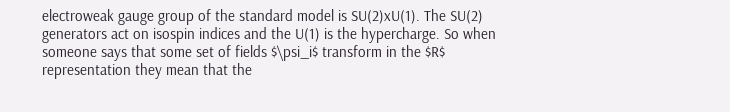electroweak gauge group of the standard model is SU(2)xU(1). The SU(2) generators act on isospin indices and the U(1) is the hypercharge. So when someone says that some set of fields $\psi_i$ transform in the $R$ representation they mean that the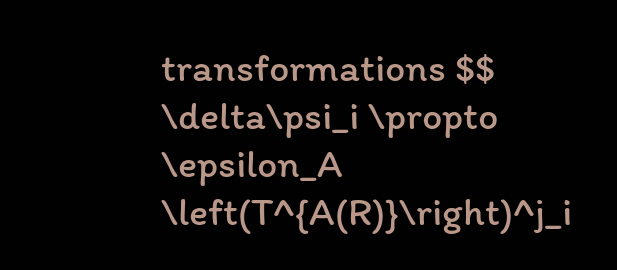transformations $$ \delta\psi_i \propto \epsilon_A \left(T^{A(R)}\right)^j_i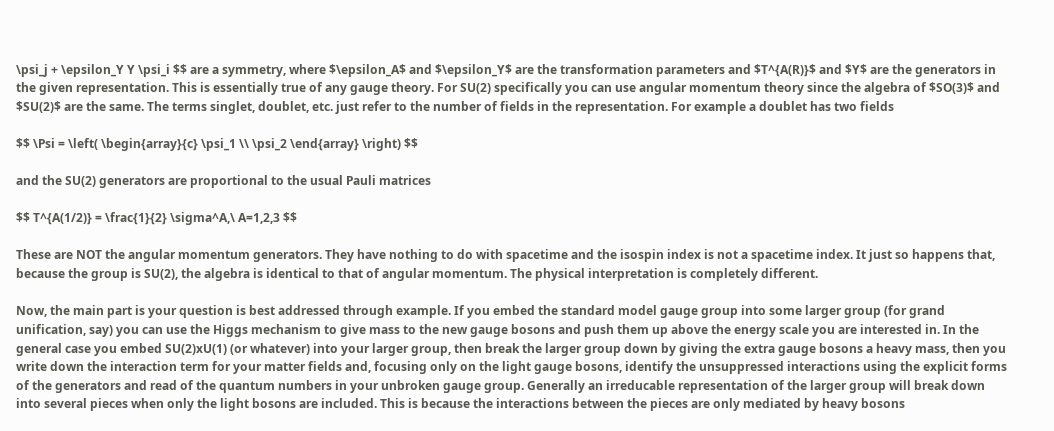\psi_j + \epsilon_Y Y \psi_i $$ are a symmetry, where $\epsilon_A$ and $\epsilon_Y$ are the transformation parameters and $T^{A(R)}$ and $Y$ are the generators in the given representation. This is essentially true of any gauge theory. For SU(2) specifically you can use angular momentum theory since the algebra of $SO(3)$ and $SU(2)$ are the same. The terms singlet, doublet, etc. just refer to the number of fields in the representation. For example a doublet has two fields

$$ \Psi = \left( \begin{array}{c} \psi_1 \\ \psi_2 \end{array} \right) $$

and the SU(2) generators are proportional to the usual Pauli matrices

$$ T^{A(1/2)} = \frac{1}{2} \sigma^A,\ A=1,2,3 $$

These are NOT the angular momentum generators. They have nothing to do with spacetime and the isospin index is not a spacetime index. It just so happens that, because the group is SU(2), the algebra is identical to that of angular momentum. The physical interpretation is completely different.

Now, the main part is your question is best addressed through example. If you embed the standard model gauge group into some larger group (for grand unification, say) you can use the Higgs mechanism to give mass to the new gauge bosons and push them up above the energy scale you are interested in. In the general case you embed SU(2)xU(1) (or whatever) into your larger group, then break the larger group down by giving the extra gauge bosons a heavy mass, then you write down the interaction term for your matter fields and, focusing only on the light gauge bosons, identify the unsuppressed interactions using the explicit forms of the generators and read of the quantum numbers in your unbroken gauge group. Generally an irreducable representation of the larger group will break down into several pieces when only the light bosons are included. This is because the interactions between the pieces are only mediated by heavy bosons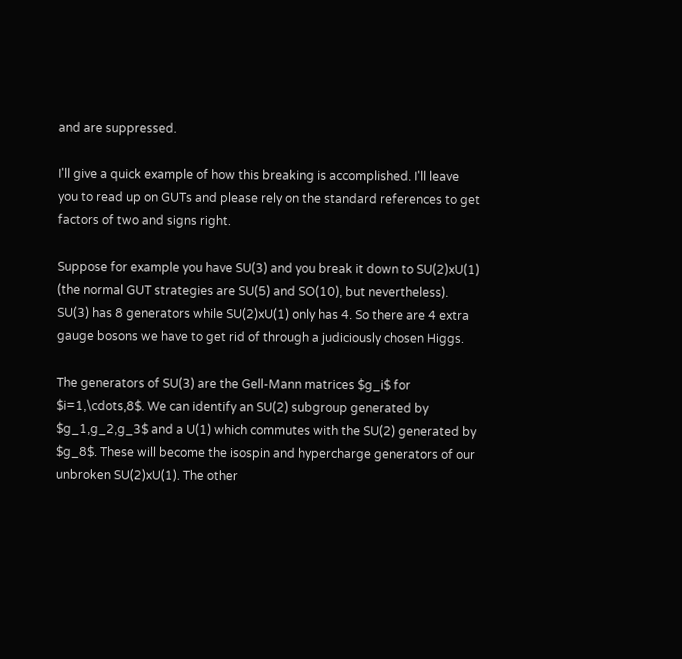and are suppressed.

I'll give a quick example of how this breaking is accomplished. I'll leave you to read up on GUTs and please rely on the standard references to get factors of two and signs right.

Suppose for example you have SU(3) and you break it down to SU(2)xU(1) (the normal GUT strategies are SU(5) and SO(10), but nevertheless). SU(3) has 8 generators while SU(2)xU(1) only has 4. So there are 4 extra gauge bosons we have to get rid of through a judiciously chosen Higgs.

The generators of SU(3) are the Gell-Mann matrices $g_i$ for $i=1,\cdots,8$. We can identify an SU(2) subgroup generated by $g_1,g_2,g_3$ and a U(1) which commutes with the SU(2) generated by $g_8$. These will become the isospin and hypercharge generators of our unbroken SU(2)xU(1). The other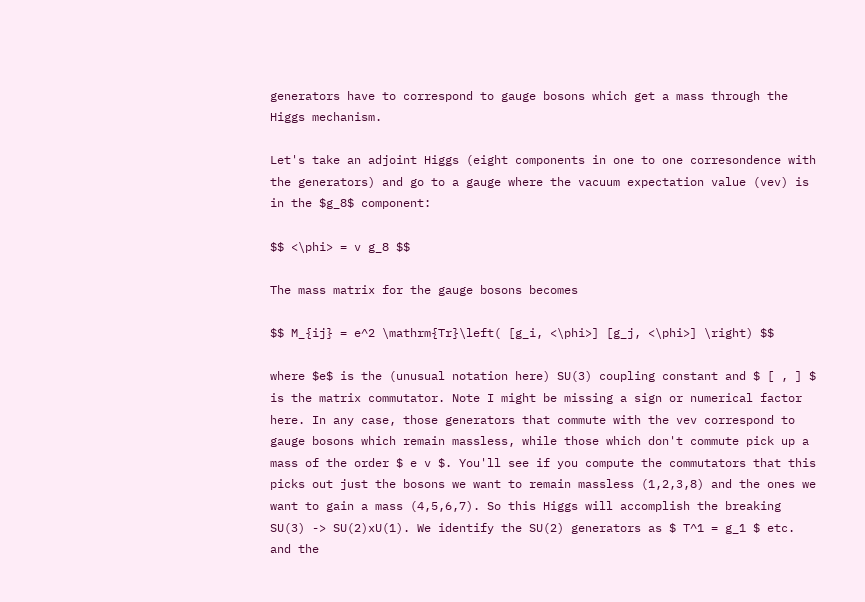generators have to correspond to gauge bosons which get a mass through the Higgs mechanism.

Let's take an adjoint Higgs (eight components in one to one corresondence with the generators) and go to a gauge where the vacuum expectation value (vev) is in the $g_8$ component:

$$ <\phi> = v g_8 $$

The mass matrix for the gauge bosons becomes

$$ M_{ij} = e^2 \mathrm{Tr}\left( [g_i, <\phi>] [g_j, <\phi>] \right) $$

where $e$ is the (unusual notation here) SU(3) coupling constant and $ [ , ] $ is the matrix commutator. Note I might be missing a sign or numerical factor here. In any case, those generators that commute with the vev correspond to gauge bosons which remain massless, while those which don't commute pick up a mass of the order $ e v $. You'll see if you compute the commutators that this picks out just the bosons we want to remain massless (1,2,3,8) and the ones we want to gain a mass (4,5,6,7). So this Higgs will accomplish the breaking SU(3) -> SU(2)xU(1). We identify the SU(2) generators as $ T^1 = g_1 $ etc. and the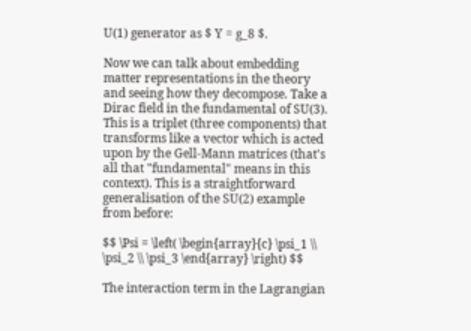U(1) generator as $ Y = g_8 $.

Now we can talk about embedding matter representations in the theory and seeing how they decompose. Take a Dirac field in the fundamental of SU(3). This is a triplet (three components) that transforms like a vector which is acted upon by the Gell-Mann matrices (that's all that "fundamental" means in this context). This is a straightforward generalisation of the SU(2) example from before:

$$ \Psi = \left( \begin{array}{c} \psi_1 \\ \psi_2 \\ \psi_3 \end{array} \right) $$

The interaction term in the Lagrangian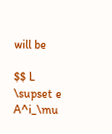will be

$$ L \supset e A^i_\mu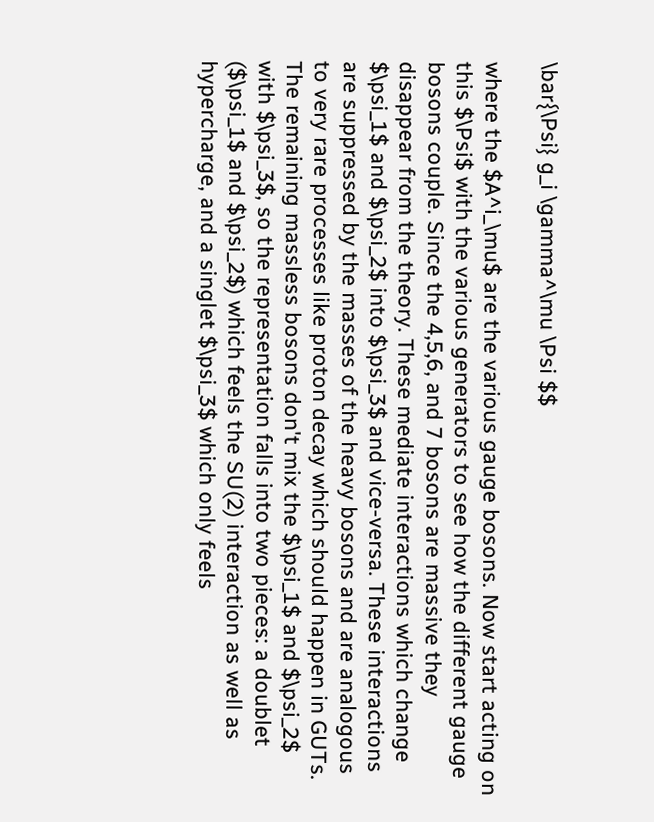\bar{\Psi} g_i \gamma^\mu \Psi $$

where the $A^i_\mu$ are the various gauge bosons. Now start acting on this $\Psi$ with the various generators to see how the different gauge bosons couple. Since the 4,5,6, and 7 bosons are massive they disappear from the theory. These mediate interactions which change $\psi_1$ and $\psi_2$ into $\psi_3$ and vice-versa. These interactions are suppressed by the masses of the heavy bosons and are analogous to very rare processes like proton decay which should happen in GUTs. The remaining massless bosons don't mix the $\psi_1$ and $\psi_2$ with $\psi_3$, so the representation falls into two pieces: a doublet ($\psi_1$ and $\psi_2$) which feels the SU(2) interaction as well as hypercharge, and a singlet $\psi_3$ which only feels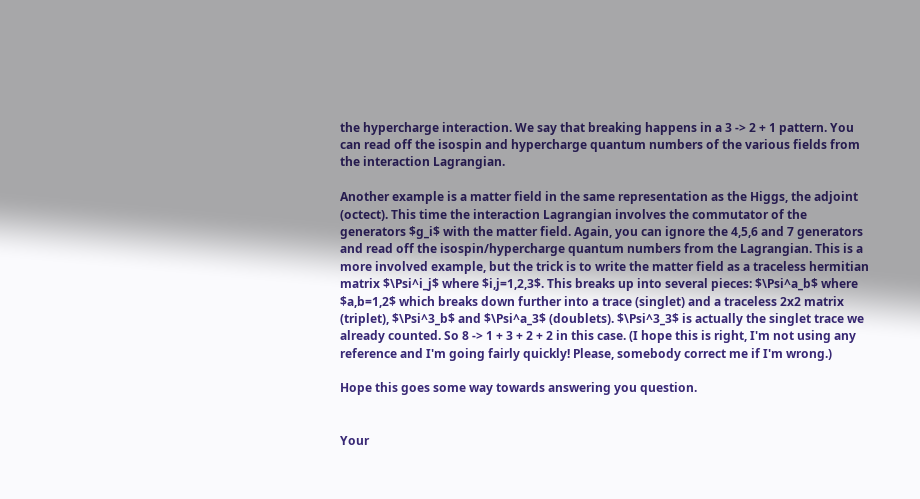the hypercharge interaction. We say that breaking happens in a 3 -> 2 + 1 pattern. You can read off the isospin and hypercharge quantum numbers of the various fields from the interaction Lagrangian.

Another example is a matter field in the same representation as the Higgs, the adjoint (octect). This time the interaction Lagrangian involves the commutator of the generators $g_i$ with the matter field. Again, you can ignore the 4,5,6 and 7 generators and read off the isospin/hypercharge quantum numbers from the Lagrangian. This is a more involved example, but the trick is to write the matter field as a traceless hermitian matrix $\Psi^i_j$ where $i,j=1,2,3$. This breaks up into several pieces: $\Psi^a_b$ where $a,b=1,2$ which breaks down further into a trace (singlet) and a traceless 2x2 matrix (triplet), $\Psi^3_b$ and $\Psi^a_3$ (doublets). $\Psi^3_3$ is actually the singlet trace we already counted. So 8 -> 1 + 3 + 2 + 2 in this case. (I hope this is right, I'm not using any reference and I'm going fairly quickly! Please, somebody correct me if I'm wrong.)

Hope this goes some way towards answering you question.


Your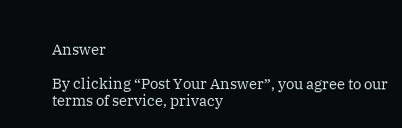Answer

By clicking “Post Your Answer”, you agree to our terms of service, privacy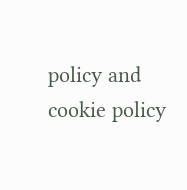policy and cookie policy